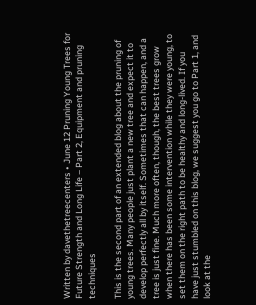Written by davethetreecenters • June 12 Pruning Young Trees for Future Strength and Long Life – Part 2, Equipment and pruning techniques

This is the second part of an extended blog about the pruning of young trees. Many people just plant a new tree and expect it to develop perfectly all by itself. Sometimes that can happen, and a tree is just fine. Much more often, though, the best trees grow when there has been some intervention while they were young, to set them on the right path to be healthy and long-lived. If you have just stumbled on this blog, we suggest you go to Part 1, and look at the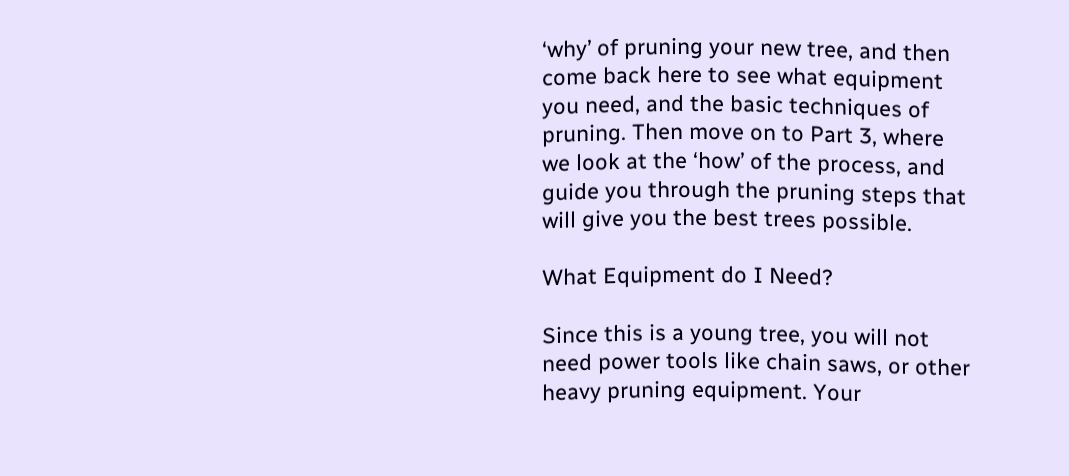‘why’ of pruning your new tree, and then come back here to see what equipment you need, and the basic techniques of pruning. Then move on to Part 3, where we look at the ‘how’ of the process, and guide you through the pruning steps that will give you the best trees possible.

What Equipment do I Need?

Since this is a young tree, you will not need power tools like chain saws, or other heavy pruning equipment. Your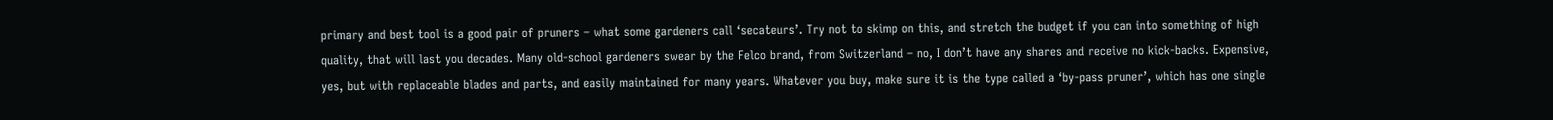primary and best tool is a good pair of pruners – what some gardeners call ‘secateurs’. Try not to skimp on this, and stretch the budget if you can into something of high quality, that will last you decades. Many old-school gardeners swear by the Felco brand, from Switzerland – no, I don’t have any shares and receive no kick-backs. Expensive, yes, but with replaceable blades and parts, and easily maintained for many years. Whatever you buy, make sure it is the type called a ‘by-pass pruner’, which has one single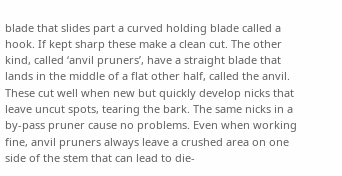blade that slides part a curved holding blade called a hook. If kept sharp these make a clean cut. The other kind, called ‘anvil pruners’, have a straight blade that lands in the middle of a flat other half, called the anvil. These cut well when new but quickly develop nicks that leave uncut spots, tearing the bark. The same nicks in a by-pass pruner cause no problems. Even when working fine, anvil pruners always leave a crushed area on one side of the stem that can lead to die-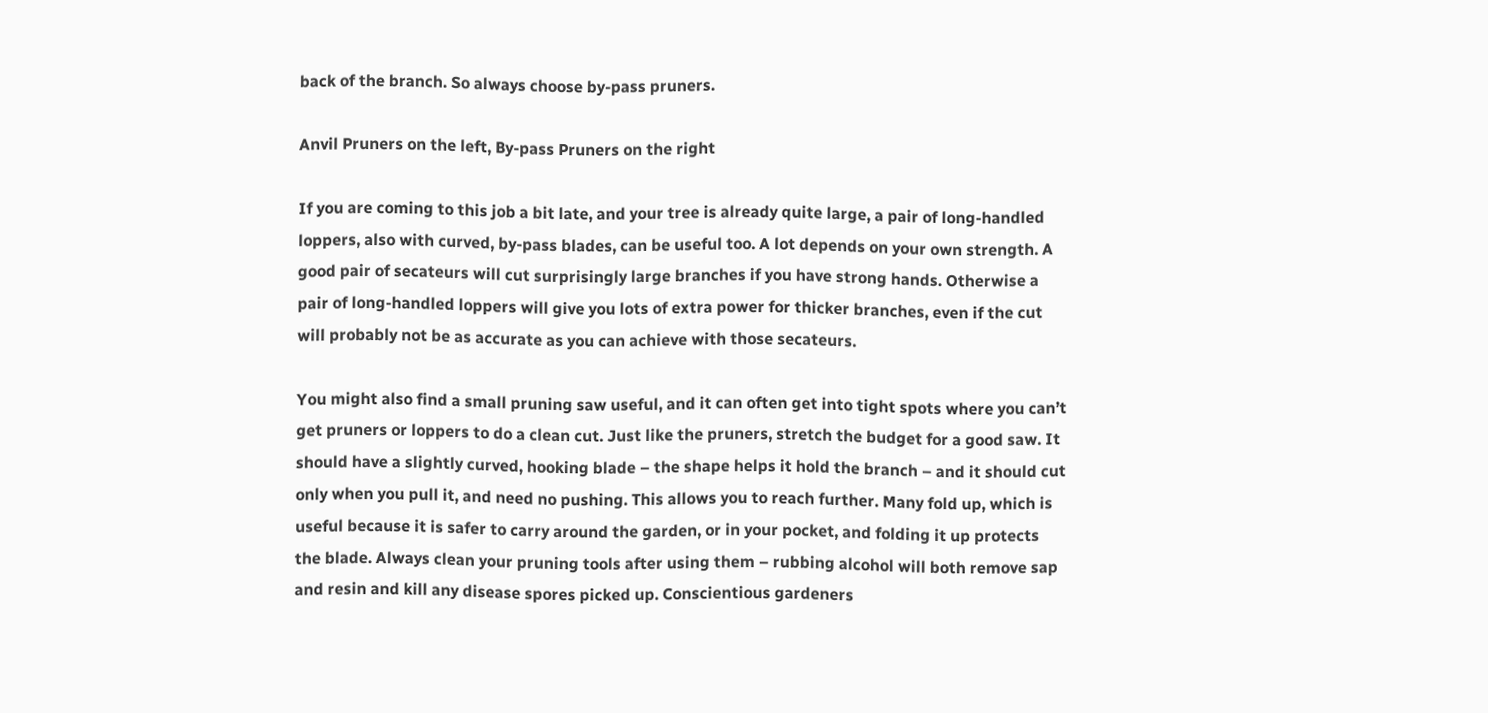back of the branch. So always choose by-pass pruners.

Anvil Pruners on the left, By-pass Pruners on the right

If you are coming to this job a bit late, and your tree is already quite large, a pair of long-handled loppers, also with curved, by-pass blades, can be useful too. A lot depends on your own strength. A good pair of secateurs will cut surprisingly large branches if you have strong hands. Otherwise a pair of long-handled loppers will give you lots of extra power for thicker branches, even if the cut will probably not be as accurate as you can achieve with those secateurs.

You might also find a small pruning saw useful, and it can often get into tight spots where you can’t get pruners or loppers to do a clean cut. Just like the pruners, stretch the budget for a good saw. It should have a slightly curved, hooking blade – the shape helps it hold the branch – and it should cut only when you pull it, and need no pushing. This allows you to reach further. Many fold up, which is useful because it is safer to carry around the garden, or in your pocket, and folding it up protects the blade. Always clean your pruning tools after using them – rubbing alcohol will both remove sap and resin and kill any disease spores picked up. Conscientious gardeners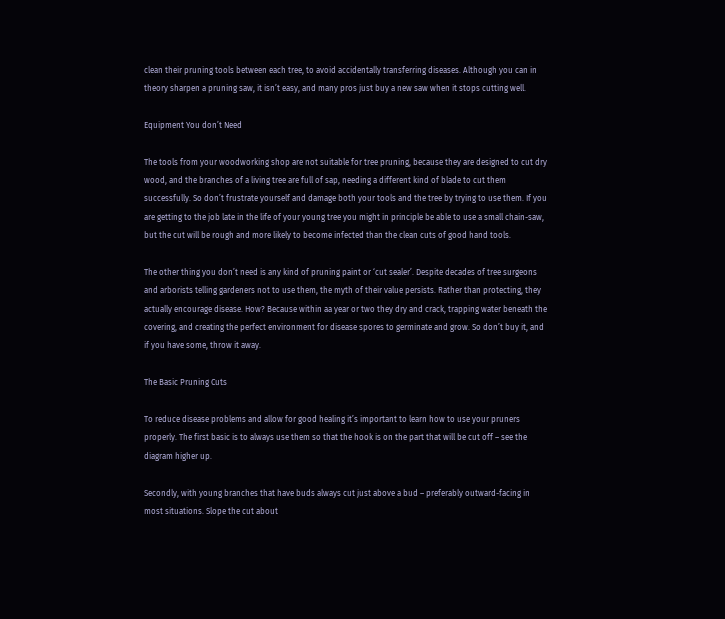clean their pruning tools between each tree, to avoid accidentally transferring diseases. Although you can in theory sharpen a pruning saw, it isn’t easy, and many pros just buy a new saw when it stops cutting well.

Equipment You don’t Need

The tools from your woodworking shop are not suitable for tree pruning, because they are designed to cut dry wood, and the branches of a living tree are full of sap, needing a different kind of blade to cut them successfully. So don’t frustrate yourself and damage both your tools and the tree by trying to use them. If you are getting to the job late in the life of your young tree you might in principle be able to use a small chain-saw, but the cut will be rough and more likely to become infected than the clean cuts of good hand tools.

The other thing you don’t need is any kind of pruning paint or ‘cut sealer’. Despite decades of tree surgeons and arborists telling gardeners not to use them, the myth of their value persists. Rather than protecting, they actually encourage disease. How? Because within aa year or two they dry and crack, trapping water beneath the covering, and creating the perfect environment for disease spores to germinate and grow. So don’t buy it, and if you have some, throw it away.

The Basic Pruning Cuts

To reduce disease problems and allow for good healing it’s important to learn how to use your pruners properly. The first basic is to always use them so that the hook is on the part that will be cut off – see the diagram higher up.

Secondly, with young branches that have buds always cut just above a bud – preferably outward-facing in most situations. Slope the cut about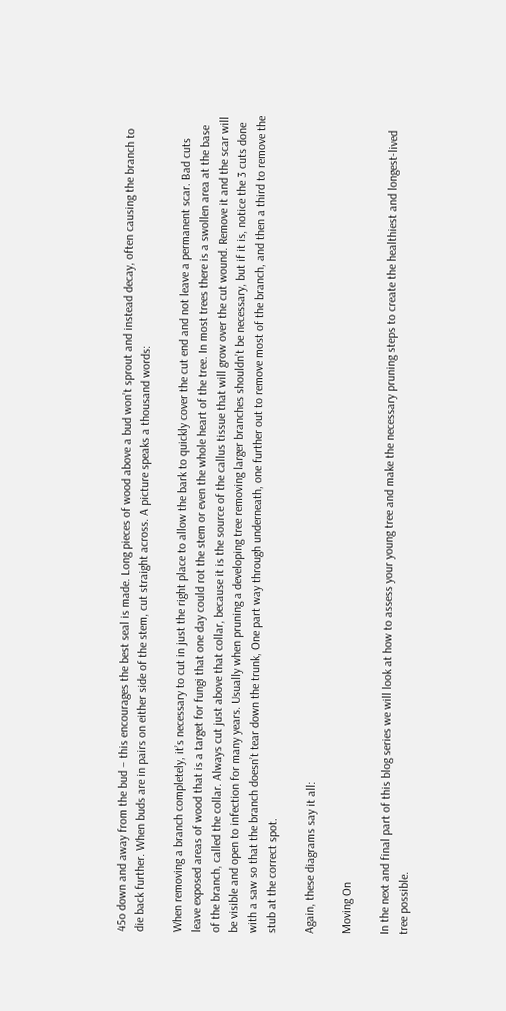45o down and away from the bud – this encourages the best seal is made. Long pieces of wood above a bud won’t sprout and instead decay, often causing the branch to die back further. When buds are in pairs on either side of the stem, cut straight across. A picture speaks a thousand words:

When removing a branch completely, it’s necessary to cut in just the right place to allow the bark to quickly cover the cut end and not leave a permanent scar. Bad cuts leave exposed areas of wood that is a target for fungi that one day could rot the stem or even the whole heart of the tree. In most trees there is a swollen area at the base of the branch, called the collar. Always cut just above that collar, because it is the source of the callus tissue that will grow over the cut wound. Remove it and the scar will be visible and open to infection for many years. Usually when pruning a developing tree removing larger branches shouldn’t be necessary, but if it is, notice the 3 cuts done with a saw so that the branch doesn’t tear down the trunk, One part way through underneath, one further out to remove most of the branch, and then a third to remove the stub at the correct spot.

Again, these diagrams say it all:

Moving On

In the next and final part of this blog series we will look at how to assess your young tree and make the necessary pruning steps to create the healthiest and longest-lived tree possible.